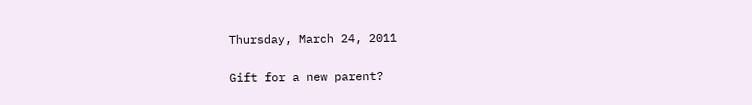Thursday, March 24, 2011

Gift for a new parent?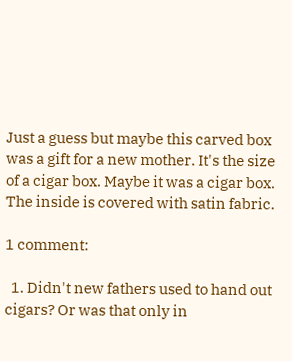Just a guess but maybe this carved box was a gift for a new mother. It's the size of a cigar box. Maybe it was a cigar box. The inside is covered with satin fabric.

1 comment:

  1. Didn't new fathers used to hand out cigars? Or was that only in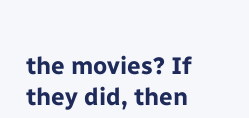the movies? If they did, then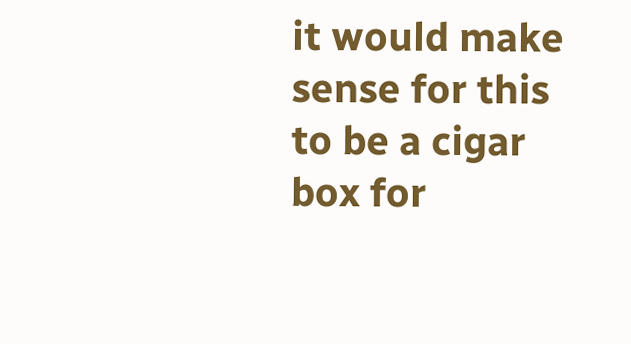it would make sense for this to be a cigar box for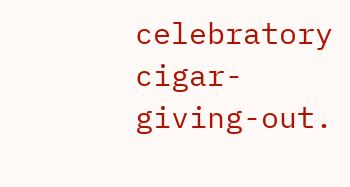celebratory cigar-giving-out.